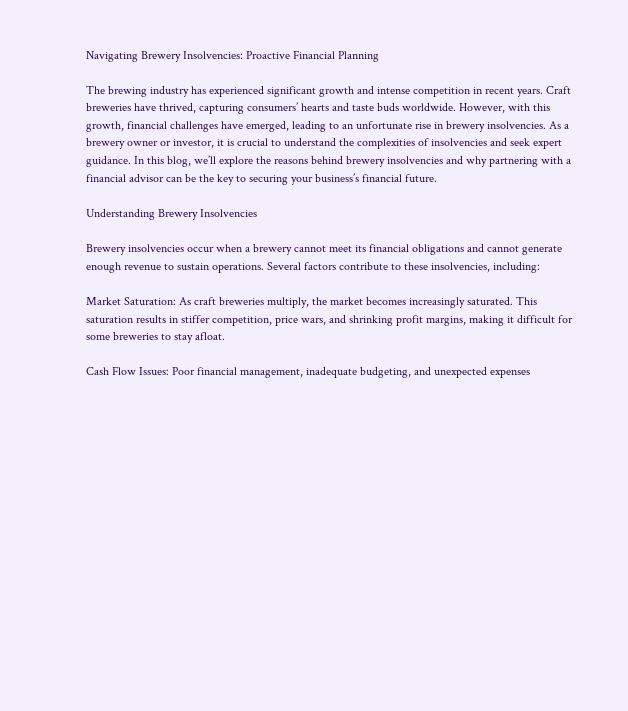Navigating Brewery Insolvencies: Proactive Financial Planning

The brewing industry has experienced significant growth and intense competition in recent years. Craft breweries have thrived, capturing consumers’ hearts and taste buds worldwide. However, with this growth, financial challenges have emerged, leading to an unfortunate rise in brewery insolvencies. As a brewery owner or investor, it is crucial to understand the complexities of insolvencies and seek expert guidance. In this blog, we’ll explore the reasons behind brewery insolvencies and why partnering with a financial advisor can be the key to securing your business’s financial future.

Understanding Brewery Insolvencies

Brewery insolvencies occur when a brewery cannot meet its financial obligations and cannot generate enough revenue to sustain operations. Several factors contribute to these insolvencies, including:

Market Saturation: As craft breweries multiply, the market becomes increasingly saturated. This saturation results in stiffer competition, price wars, and shrinking profit margins, making it difficult for some breweries to stay afloat.

Cash Flow Issues: Poor financial management, inadequate budgeting, and unexpected expenses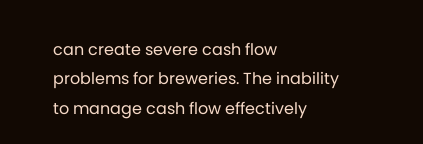can create severe cash flow problems for breweries. The inability to manage cash flow effectively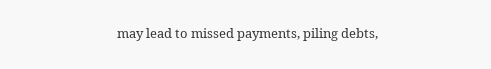may lead to missed payments, piling debts,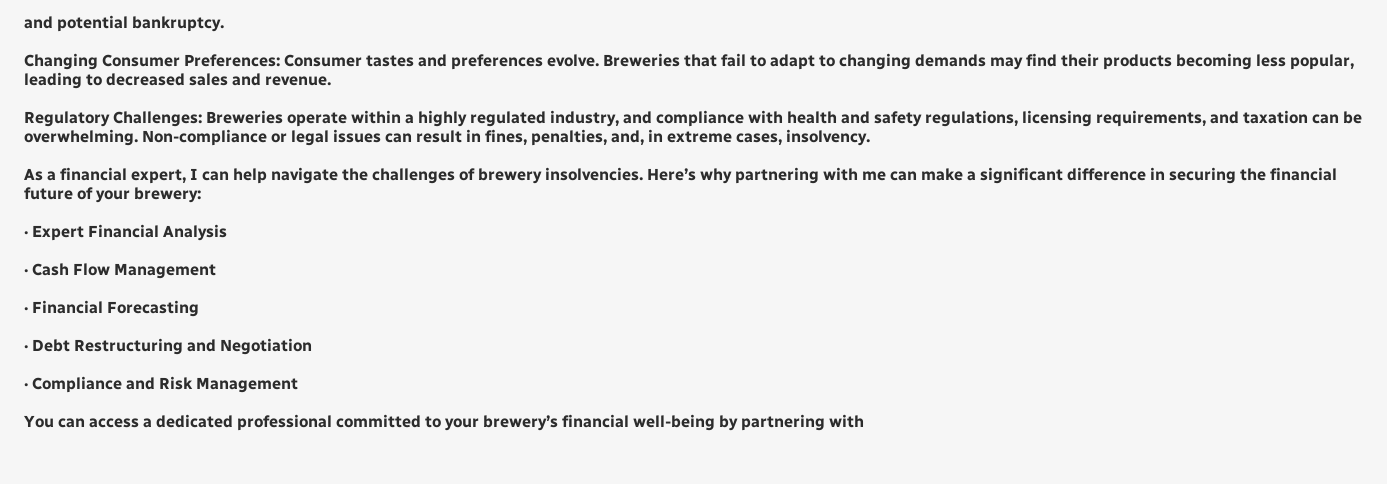and potential bankruptcy.

Changing Consumer Preferences: Consumer tastes and preferences evolve. Breweries that fail to adapt to changing demands may find their products becoming less popular, leading to decreased sales and revenue.

Regulatory Challenges: Breweries operate within a highly regulated industry, and compliance with health and safety regulations, licensing requirements, and taxation can be overwhelming. Non-compliance or legal issues can result in fines, penalties, and, in extreme cases, insolvency.

As a financial expert, I can help navigate the challenges of brewery insolvencies. Here’s why partnering with me can make a significant difference in securing the financial future of your brewery:

· Expert Financial Analysis

· Cash Flow Management

· Financial Forecasting

· Debt Restructuring and Negotiation

· Compliance and Risk Management

You can access a dedicated professional committed to your brewery’s financial well-being by partnering with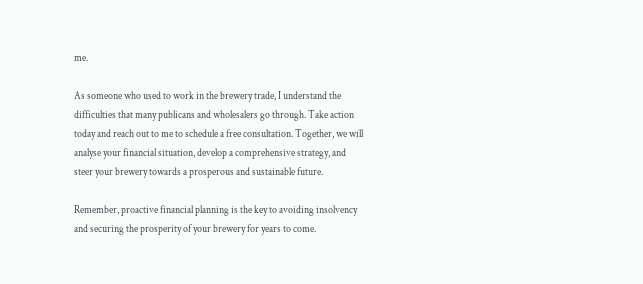me.

As someone who used to work in the brewery trade, I understand the difficulties that many publicans and wholesalers go through. Take action today and reach out to me to schedule a free consultation. Together, we will analyse your financial situation, develop a comprehensive strategy, and steer your brewery towards a prosperous and sustainable future.

Remember, proactive financial planning is the key to avoiding insolvency and securing the prosperity of your brewery for years to come.